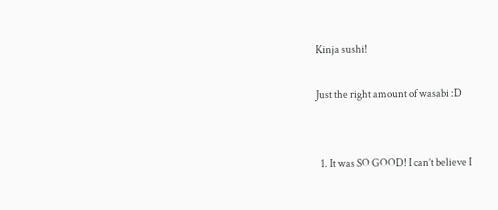Kinja sushi!

Just the right amount of wasabi :D


  1. It was SO GOOD! I can’t believe I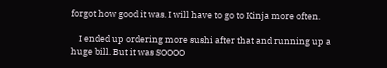forgot how good it was. I will have to go to Kinja more often.

    I ended up ordering more sushi after that and running up a huge bill. But it was SOOOO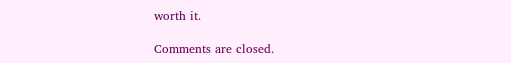worth it.

Comments are closed.